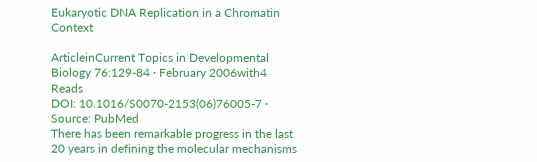Eukaryotic DNA Replication in a Chromatin Context

ArticleinCurrent Topics in Developmental Biology 76:129-84 · February 2006with4 Reads
DOI: 10.1016/S0070-2153(06)76005-7 · Source: PubMed
There has been remarkable progress in the last 20 years in defining the molecular mechanisms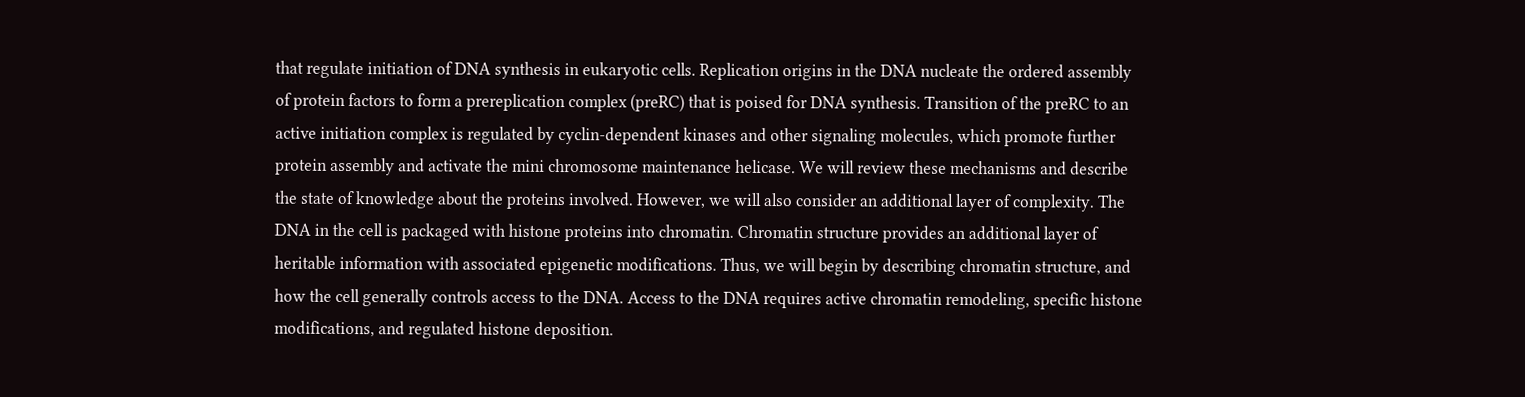that regulate initiation of DNA synthesis in eukaryotic cells. Replication origins in the DNA nucleate the ordered assembly of protein factors to form a prereplication complex (preRC) that is poised for DNA synthesis. Transition of the preRC to an active initiation complex is regulated by cyclin-dependent kinases and other signaling molecules, which promote further protein assembly and activate the mini chromosome maintenance helicase. We will review these mechanisms and describe the state of knowledge about the proteins involved. However, we will also consider an additional layer of complexity. The DNA in the cell is packaged with histone proteins into chromatin. Chromatin structure provides an additional layer of heritable information with associated epigenetic modifications. Thus, we will begin by describing chromatin structure, and how the cell generally controls access to the DNA. Access to the DNA requires active chromatin remodeling, specific histone modifications, and regulated histone deposition.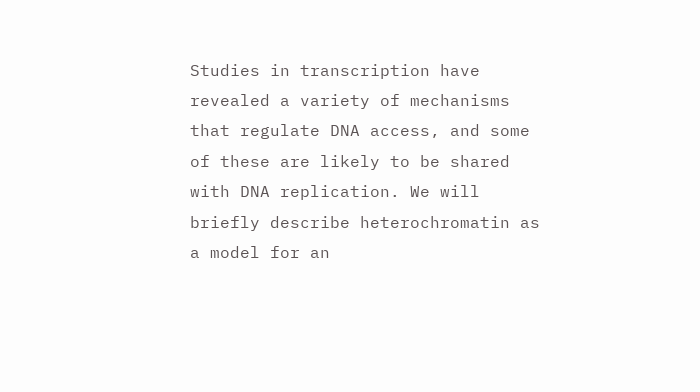Studies in transcription have revealed a variety of mechanisms that regulate DNA access, and some of these are likely to be shared with DNA replication. We will briefly describe heterochromatin as a model for an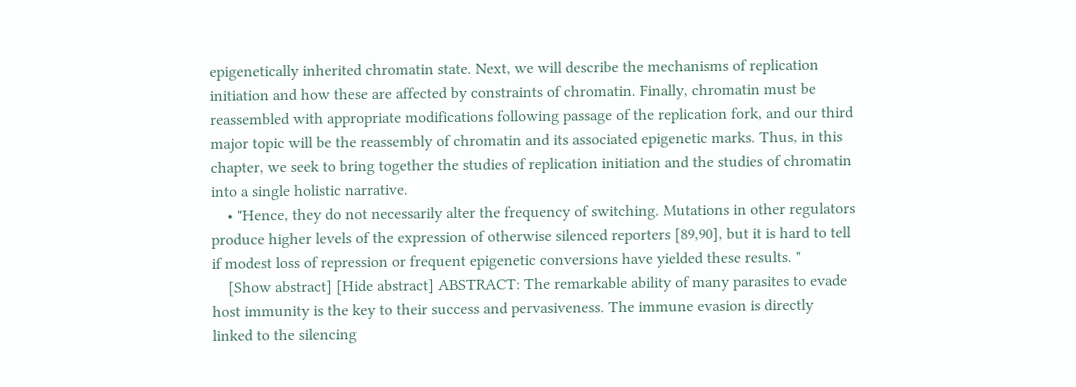epigenetically inherited chromatin state. Next, we will describe the mechanisms of replication initiation and how these are affected by constraints of chromatin. Finally, chromatin must be reassembled with appropriate modifications following passage of the replication fork, and our third major topic will be the reassembly of chromatin and its associated epigenetic marks. Thus, in this chapter, we seek to bring together the studies of replication initiation and the studies of chromatin into a single holistic narrative.
    • "Hence, they do not necessarily alter the frequency of switching. Mutations in other regulators produce higher levels of the expression of otherwise silenced reporters [89,90], but it is hard to tell if modest loss of repression or frequent epigenetic conversions have yielded these results. "
    [Show abstract] [Hide abstract] ABSTRACT: The remarkable ability of many parasites to evade host immunity is the key to their success and pervasiveness. The immune evasion is directly linked to the silencing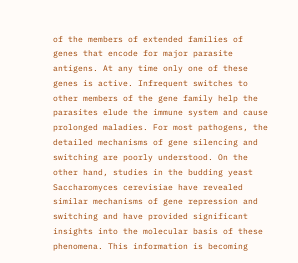of the members of extended families of genes that encode for major parasite antigens. At any time only one of these genes is active. Infrequent switches to other members of the gene family help the parasites elude the immune system and cause prolonged maladies. For most pathogens, the detailed mechanisms of gene silencing and switching are poorly understood. On the other hand, studies in the budding yeast Saccharomyces cerevisiae have revealed similar mechanisms of gene repression and switching and have provided significant insights into the molecular basis of these phenomena. This information is becoming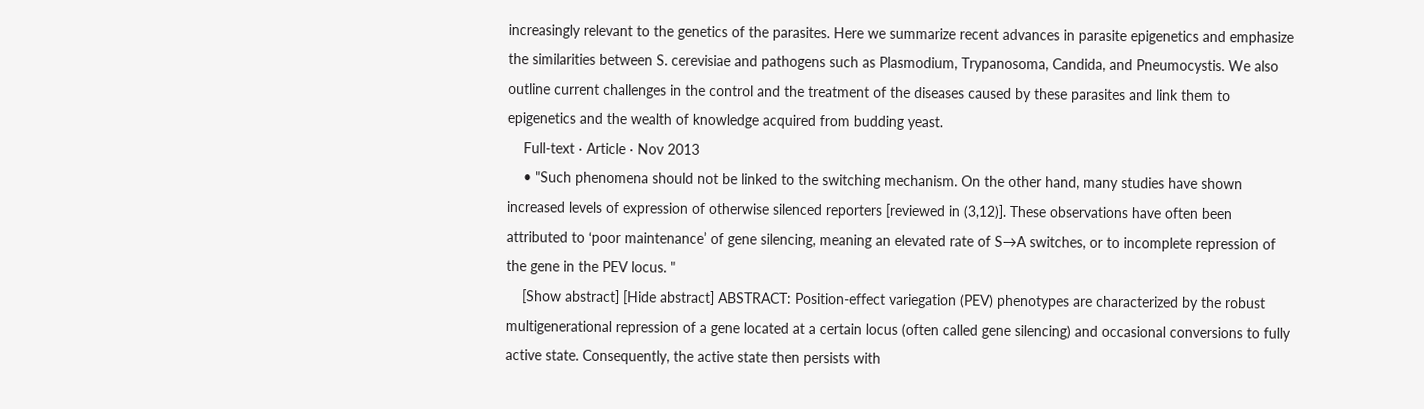increasingly relevant to the genetics of the parasites. Here we summarize recent advances in parasite epigenetics and emphasize the similarities between S. cerevisiae and pathogens such as Plasmodium, Trypanosoma, Candida, and Pneumocystis. We also outline current challenges in the control and the treatment of the diseases caused by these parasites and link them to epigenetics and the wealth of knowledge acquired from budding yeast.
    Full-text · Article · Nov 2013
    • "Such phenomena should not be linked to the switching mechanism. On the other hand, many studies have shown increased levels of expression of otherwise silenced reporters [reviewed in (3,12)]. These observations have often been attributed to ‘poor maintenance’ of gene silencing, meaning an elevated rate of S→A switches, or to incomplete repression of the gene in the PEV locus. "
    [Show abstract] [Hide abstract] ABSTRACT: Position-effect variegation (PEV) phenotypes are characterized by the robust multigenerational repression of a gene located at a certain locus (often called gene silencing) and occasional conversions to fully active state. Consequently, the active state then persists with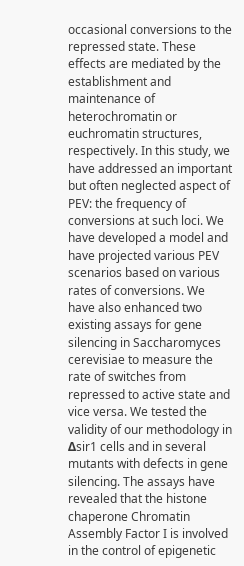occasional conversions to the repressed state. These effects are mediated by the establishment and maintenance of heterochromatin or euchromatin structures, respectively. In this study, we have addressed an important but often neglected aspect of PEV: the frequency of conversions at such loci. We have developed a model and have projected various PEV scenarios based on various rates of conversions. We have also enhanced two existing assays for gene silencing in Saccharomyces cerevisiae to measure the rate of switches from repressed to active state and vice versa. We tested the validity of our methodology in Δsir1 cells and in several mutants with defects in gene silencing. The assays have revealed that the histone chaperone Chromatin Assembly Factor I is involved in the control of epigenetic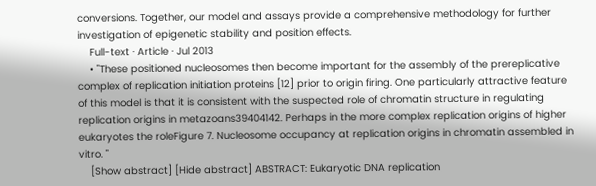conversions. Together, our model and assays provide a comprehensive methodology for further investigation of epigenetic stability and position effects.
    Full-text · Article · Jul 2013
    • "These positioned nucleosomes then become important for the assembly of the prereplicative complex of replication initiation proteins [12] prior to origin firing. One particularly attractive feature of this model is that it is consistent with the suspected role of chromatin structure in regulating replication origins in metazoans39404142. Perhaps in the more complex replication origins of higher eukaryotes the roleFigure 7. Nucleosome occupancy at replication origins in chromatin assembled in vitro. "
    [Show abstract] [Hide abstract] ABSTRACT: Eukaryotic DNA replication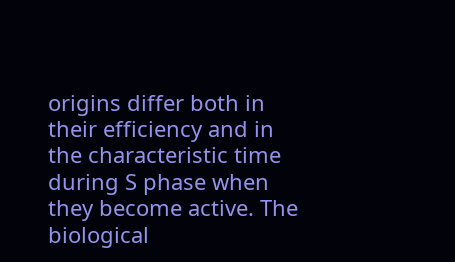origins differ both in their efficiency and in the characteristic time during S phase when they become active. The biological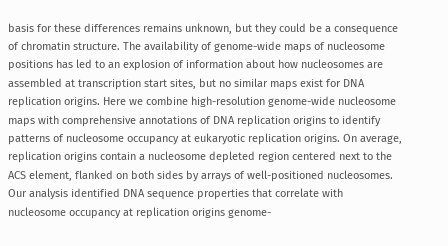basis for these differences remains unknown, but they could be a consequence of chromatin structure. The availability of genome-wide maps of nucleosome positions has led to an explosion of information about how nucleosomes are assembled at transcription start sites, but no similar maps exist for DNA replication origins. Here we combine high-resolution genome-wide nucleosome maps with comprehensive annotations of DNA replication origins to identify patterns of nucleosome occupancy at eukaryotic replication origins. On average, replication origins contain a nucleosome depleted region centered next to the ACS element, flanked on both sides by arrays of well-positioned nucleosomes. Our analysis identified DNA sequence properties that correlate with nucleosome occupancy at replication origins genome-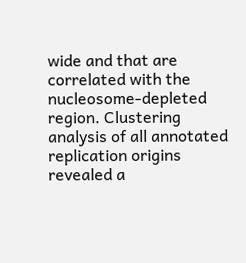wide and that are correlated with the nucleosome-depleted region. Clustering analysis of all annotated replication origins revealed a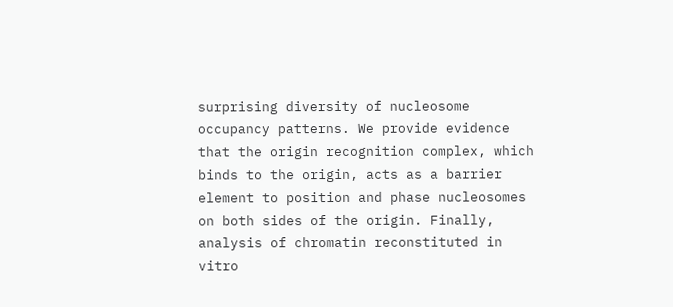surprising diversity of nucleosome occupancy patterns. We provide evidence that the origin recognition complex, which binds to the origin, acts as a barrier element to position and phase nucleosomes on both sides of the origin. Finally, analysis of chromatin reconstituted in vitro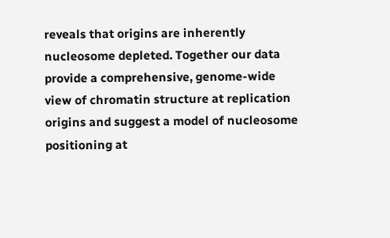reveals that origins are inherently nucleosome depleted. Together our data provide a comprehensive, genome-wide view of chromatin structure at replication origins and suggest a model of nucleosome positioning at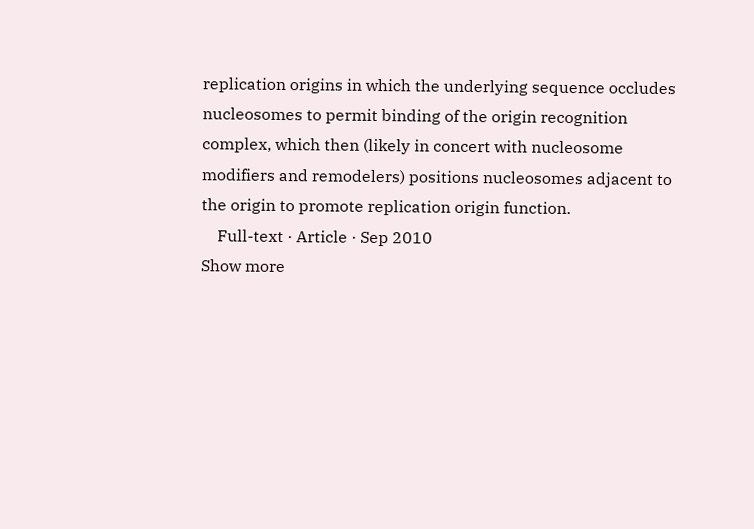replication origins in which the underlying sequence occludes nucleosomes to permit binding of the origin recognition complex, which then (likely in concert with nucleosome modifiers and remodelers) positions nucleosomes adjacent to the origin to promote replication origin function.
    Full-text · Article · Sep 2010
Show more